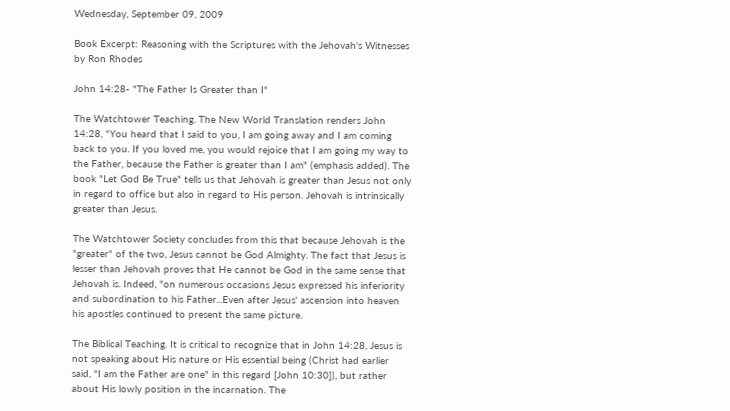Wednesday, September 09, 2009

Book Excerpt: Reasoning with the Scriptures with the Jehovah's Witnesses by Ron Rhodes

John 14:28- "The Father Is Greater than I"

The Watchtower Teaching. The New World Translation renders John 14:28, "You heard that I said to you, I am going away and I am coming back to you. If you loved me, you would rejoice that I am going my way to the Father, because the Father is greater than I am" (emphasis added). The book "Let God Be True" tells us that Jehovah is greater than Jesus not only in regard to office but also in regard to His person. Jehovah is intrinsically greater than Jesus.

The Watchtower Society concludes from this that because Jehovah is the "greater" of the two, Jesus cannot be God Almighty. The fact that Jesus is lesser than Jehovah proves that He cannot be God in the same sense that Jehovah is. Indeed, "on numerous occasions Jesus expressed his inferiority and subordination to his Father...Even after Jesus' ascension into heaven his apostles continued to present the same picture.

The Biblical Teaching. It is critical to recognize that in John 14:28, Jesus is not speaking about His nature or His essential being (Christ had earlier said, "I am the Father are one" in this regard [John 10:30]), but rather about His lowly position in the incarnation. The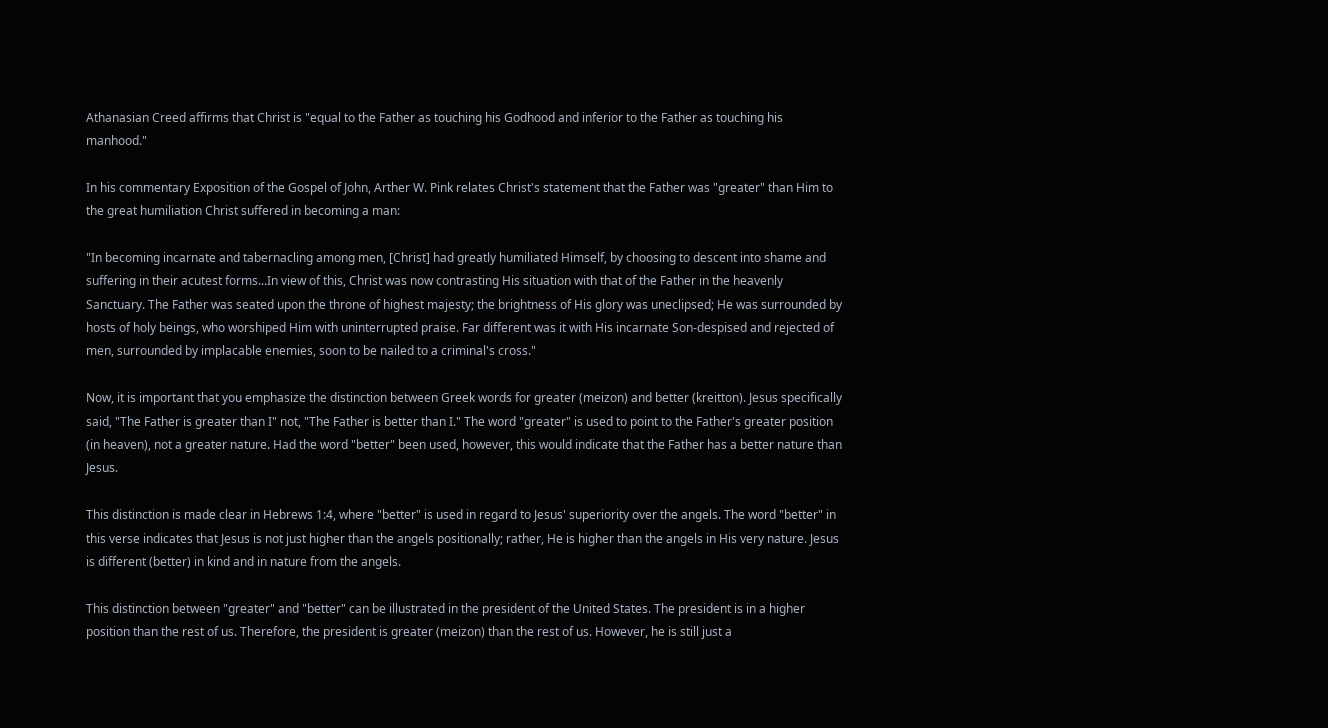Athanasian Creed affirms that Christ is "equal to the Father as touching his Godhood and inferior to the Father as touching his manhood."

In his commentary Exposition of the Gospel of John, Arther W. Pink relates Christ's statement that the Father was "greater" than Him to the great humiliation Christ suffered in becoming a man:

"In becoming incarnate and tabernacling among men, [Christ] had greatly humiliated Himself, by choosing to descent into shame and suffering in their acutest forms...In view of this, Christ was now contrasting His situation with that of the Father in the heavenly Sanctuary. The Father was seated upon the throne of highest majesty; the brightness of His glory was uneclipsed; He was surrounded by hosts of holy beings, who worshiped Him with uninterrupted praise. Far different was it with His incarnate Son-despised and rejected of men, surrounded by implacable enemies, soon to be nailed to a criminal's cross."

Now, it is important that you emphasize the distinction between Greek words for greater (meizon) and better (kreitton). Jesus specifically said, "The Father is greater than I" not, "The Father is better than I." The word "greater" is used to point to the Father's greater position (in heaven), not a greater nature. Had the word "better" been used, however, this would indicate that the Father has a better nature than Jesus.

This distinction is made clear in Hebrews 1:4, where "better" is used in regard to Jesus' superiority over the angels. The word "better" in this verse indicates that Jesus is not just higher than the angels positionally; rather, He is higher than the angels in His very nature. Jesus is different (better) in kind and in nature from the angels.

This distinction between "greater" and "better" can be illustrated in the president of the United States. The president is in a higher position than the rest of us. Therefore, the president is greater (meizon) than the rest of us. However, he is still just a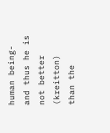human being-and thus he is not better (kreitton) than the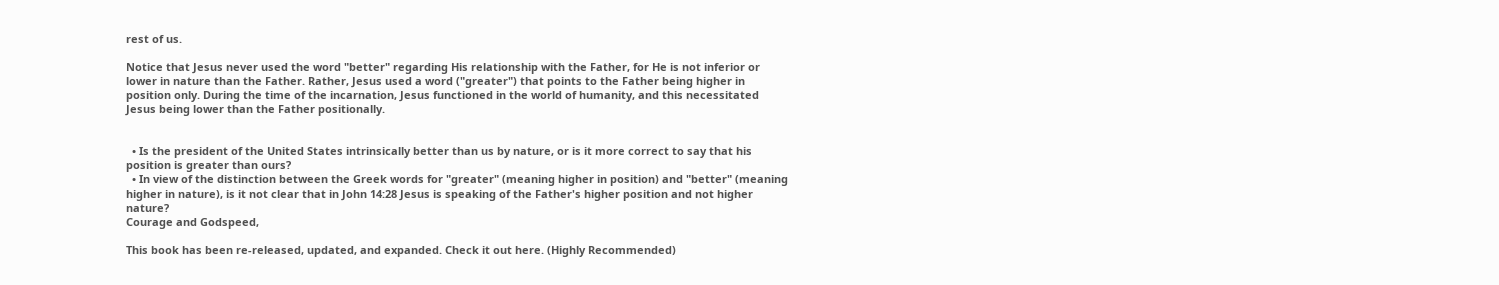rest of us.

Notice that Jesus never used the word "better" regarding His relationship with the Father, for He is not inferior or lower in nature than the Father. Rather, Jesus used a word ("greater") that points to the Father being higher in position only. During the time of the incarnation, Jesus functioned in the world of humanity, and this necessitated Jesus being lower than the Father positionally.


  • Is the president of the United States intrinsically better than us by nature, or is it more correct to say that his position is greater than ours?
  • In view of the distinction between the Greek words for "greater" (meaning higher in position) and "better" (meaning higher in nature), is it not clear that in John 14:28 Jesus is speaking of the Father's higher position and not higher nature?
Courage and Godspeed,

This book has been re-released, updated, and expanded. Check it out here. (Highly Recommended)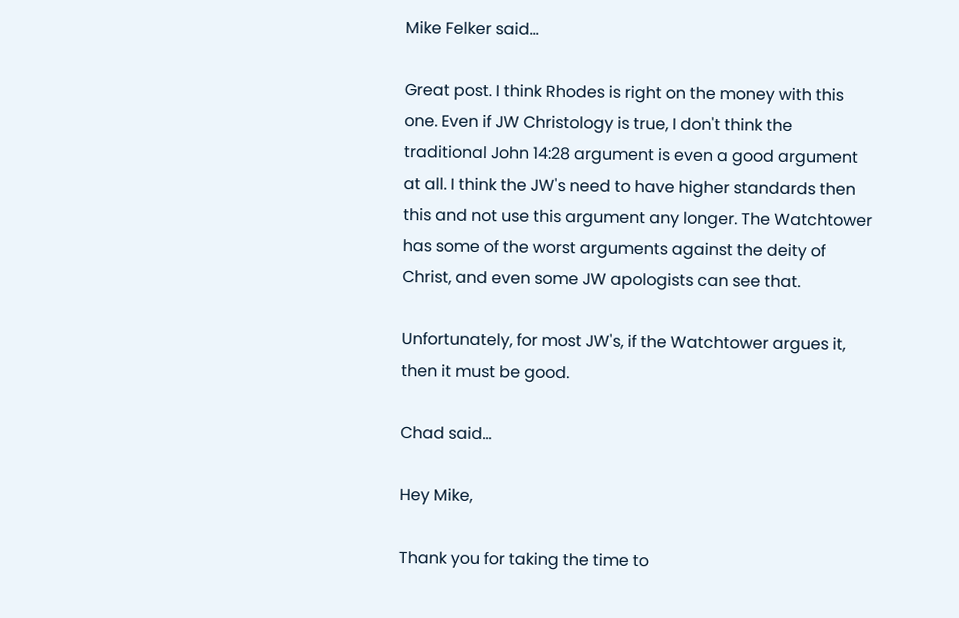Mike Felker said...

Great post. I think Rhodes is right on the money with this one. Even if JW Christology is true, I don't think the traditional John 14:28 argument is even a good argument at all. I think the JW's need to have higher standards then this and not use this argument any longer. The Watchtower has some of the worst arguments against the deity of Christ, and even some JW apologists can see that.

Unfortunately, for most JW's, if the Watchtower argues it, then it must be good.

Chad said...

Hey Mike,

Thank you for taking the time to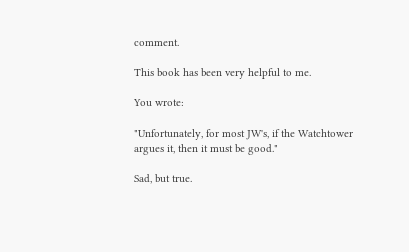comment.

This book has been very helpful to me.

You wrote:

"Unfortunately, for most JW's, if the Watchtower argues it, then it must be good."

Sad, but true.